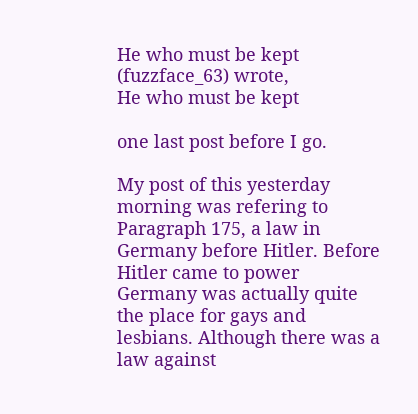He who must be kept (fuzzface_63) wrote,
He who must be kept

one last post before I go.

My post of this yesterday morning was refering to Paragraph 175, a law in Germany before Hitler. Before Hitler came to power Germany was actually quite the place for gays and lesbians. Although there was a law against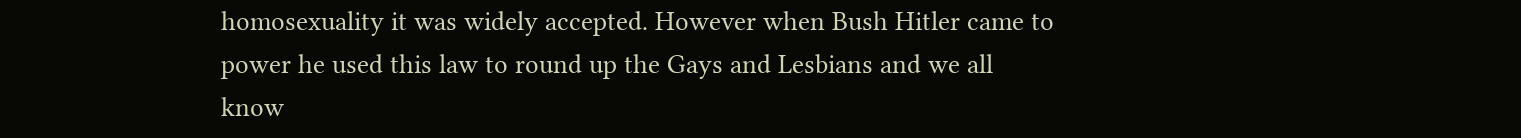homosexuality it was widely accepted. However when Bush Hitler came to power he used this law to round up the Gays and Lesbians and we all know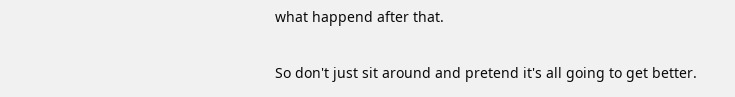what happend after that.

So don't just sit around and pretend it's all going to get better.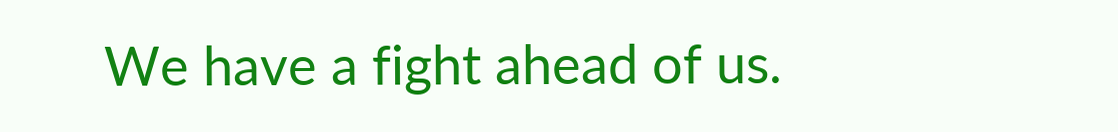We have a fight ahead of us.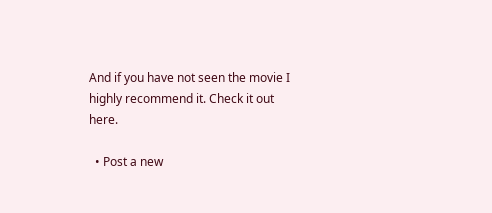And if you have not seen the movie I highly recommend it. Check it out here.

  • Post a new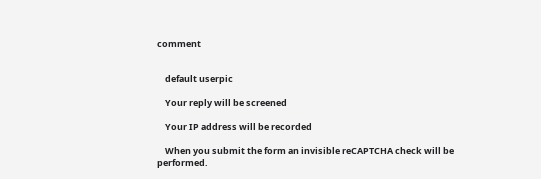comment


    default userpic

    Your reply will be screened

    Your IP address will be recorded

    When you submit the form an invisible reCAPTCHA check will be performed.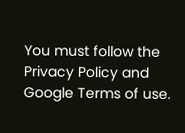You must follow the Privacy Policy and Google Terms of use.